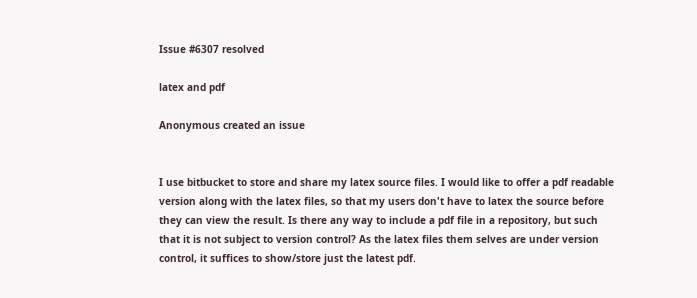Issue #6307 resolved

latex and pdf

Anonymous created an issue


I use bitbucket to store and share my latex source files. I would like to offer a pdf readable version along with the latex files, so that my users don't have to latex the source before they can view the result. Is there any way to include a pdf file in a repository, but such that it is not subject to version control? As the latex files them selves are under version control, it suffices to show/store just the latest pdf.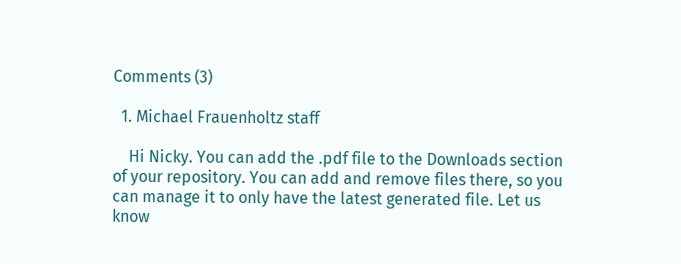Comments (3)

  1. Michael Frauenholtz staff

    Hi Nicky. You can add the .pdf file to the Downloads section of your repository. You can add and remove files there, so you can manage it to only have the latest generated file. Let us know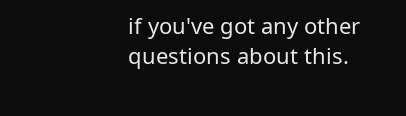if you've got any other questions about this.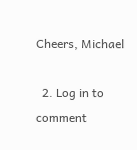Cheers, Michael

  2. Log in to comment